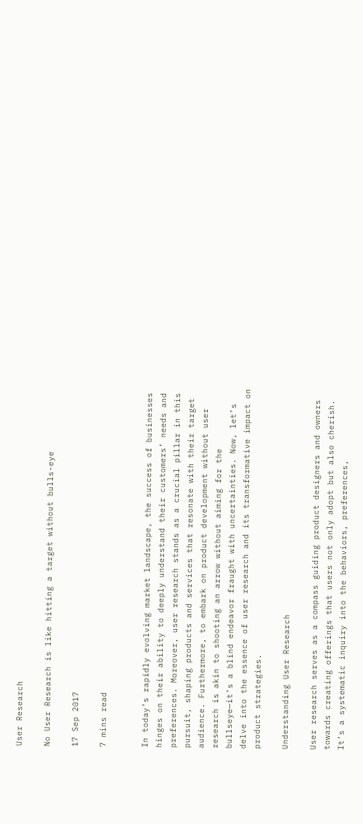User Research

No User Research is like hitting a target without bulls-eye

17 Sep 2017

7 mins read


In today’s rapidly evolving market landscape, the success of businesses hinges on their ability to deeply understand their customers’ needs and preferences. Moreover, user research stands as a crucial pillar in this pursuit, shaping products and services that resonate with their target audience. Furthermore, to embark on product development without user research is akin to shooting an arrow without aiming for the bullseye—it’s a blind endeavor fraught with uncertainties. Now, let’s delve into the essence of user research and its transformative impact on product strategies.

Understanding User Research

User research serves as a compass guiding product designers and owners towards creating offerings that users not only adopt but also cherish. It’s a systematic inquiry into the behaviors, preferences,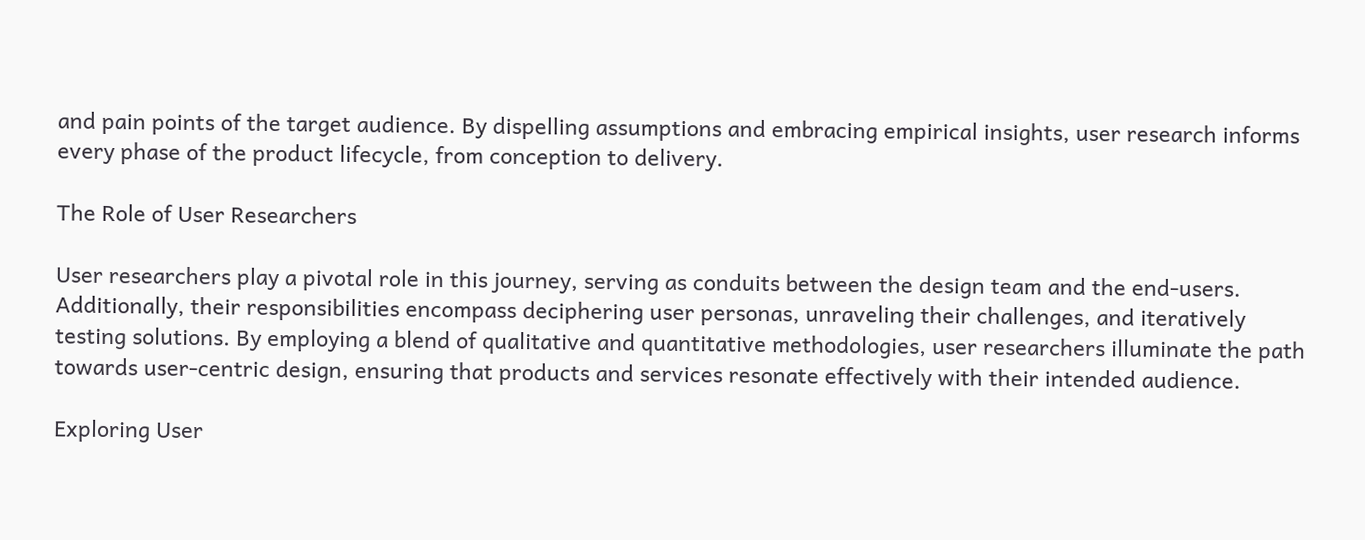and pain points of the target audience. By dispelling assumptions and embracing empirical insights, user research informs every phase of the product lifecycle, from conception to delivery.

The Role of User Researchers

User researchers play a pivotal role in this journey, serving as conduits between the design team and the end-users. Additionally, their responsibilities encompass deciphering user personas, unraveling their challenges, and iteratively testing solutions. By employing a blend of qualitative and quantitative methodologies, user researchers illuminate the path towards user-centric design, ensuring that products and services resonate effectively with their intended audience.

Exploring User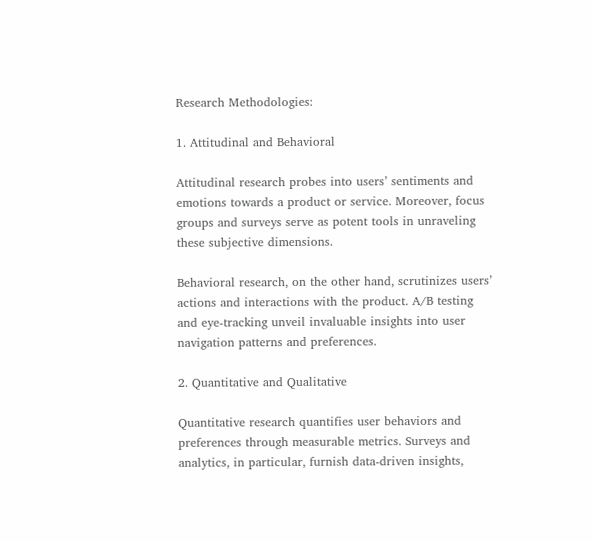Research Methodologies:

1. Attitudinal and Behavioral

Attitudinal research probes into users’ sentiments and emotions towards a product or service. Moreover, focus groups and surveys serve as potent tools in unraveling these subjective dimensions.

Behavioral research, on the other hand, scrutinizes users’ actions and interactions with the product. A/B testing and eye-tracking unveil invaluable insights into user navigation patterns and preferences.

2. Quantitative and Qualitative

Quantitative research quantifies user behaviors and preferences through measurable metrics. Surveys and analytics, in particular, furnish data-driven insights,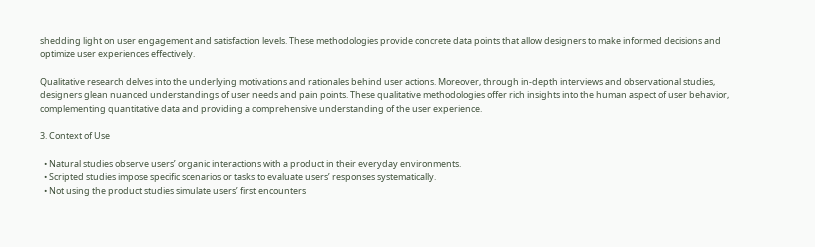shedding light on user engagement and satisfaction levels. These methodologies provide concrete data points that allow designers to make informed decisions and optimize user experiences effectively.

Qualitative research delves into the underlying motivations and rationales behind user actions. Moreover, through in-depth interviews and observational studies, designers glean nuanced understandings of user needs and pain points. These qualitative methodologies offer rich insights into the human aspect of user behavior, complementing quantitative data and providing a comprehensive understanding of the user experience.

3. Context of Use

  • Natural studies observe users’ organic interactions with a product in their everyday environments.
  • Scripted studies impose specific scenarios or tasks to evaluate users’ responses systematically.
  • Not using the product studies simulate users’ first encounters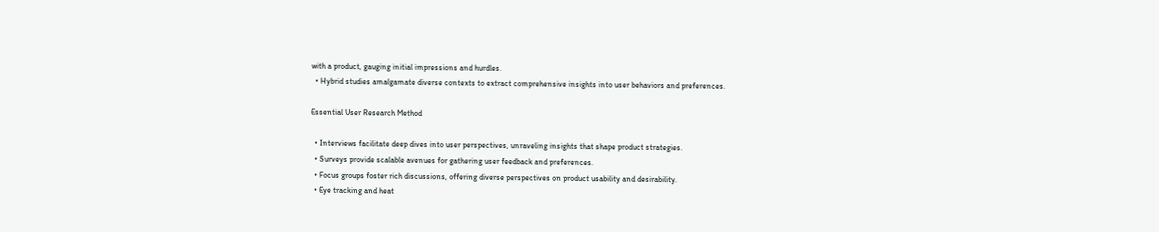with a product, gauging initial impressions and hurdles.
  • Hybrid studies amalgamate diverse contexts to extract comprehensive insights into user behaviors and preferences.

Essential User Research Method

  • Interviews facilitate deep dives into user perspectives, unraveling insights that shape product strategies.
  • Surveys provide scalable avenues for gathering user feedback and preferences.
  • Focus groups foster rich discussions, offering diverse perspectives on product usability and desirability.
  • Eye tracking and heat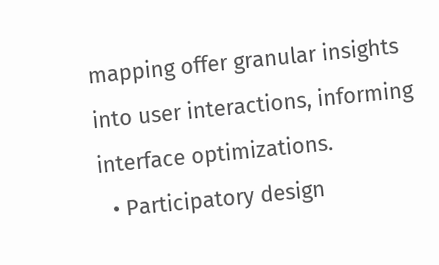mapping offer granular insights into user interactions, informing interface optimizations.
  • Participatory design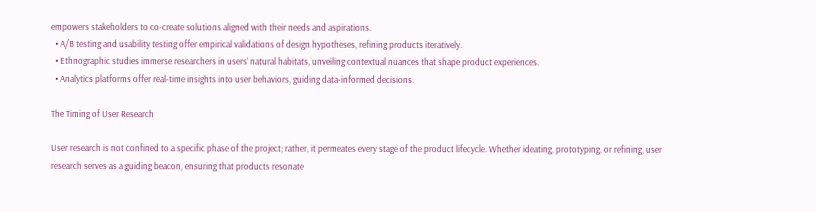empowers stakeholders to co-create solutions aligned with their needs and aspirations.
  • A/B testing and usability testing offer empirical validations of design hypotheses, refining products iteratively.
  • Ethnographic studies immerse researchers in users’ natural habitats, unveiling contextual nuances that shape product experiences.
  • Analytics platforms offer real-time insights into user behaviors, guiding data-informed decisions.

The Timing of User Research

User research is not confined to a specific phase of the project; rather, it permeates every stage of the product lifecycle. Whether ideating, prototyping, or refining, user research serves as a guiding beacon, ensuring that products resonate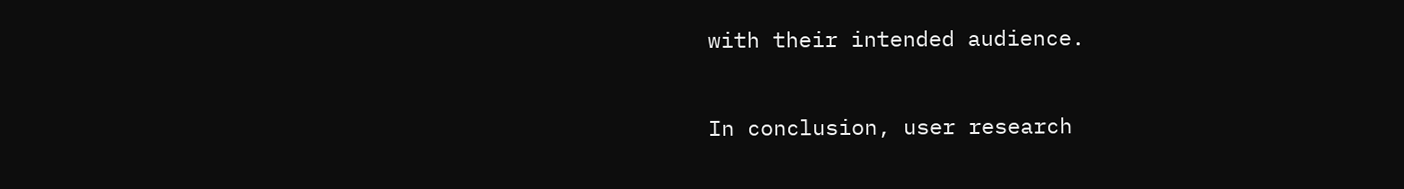with their intended audience.

In conclusion, user research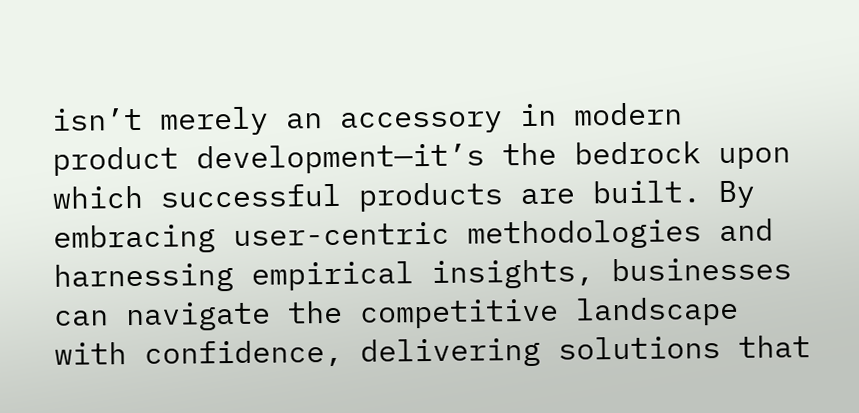isn’t merely an accessory in modern product development—it’s the bedrock upon which successful products are built. By embracing user-centric methodologies and harnessing empirical insights, businesses can navigate the competitive landscape with confidence, delivering solutions that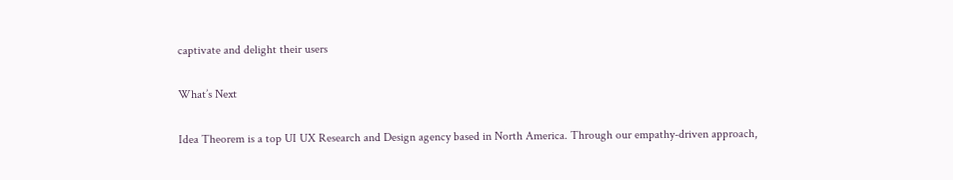captivate and delight their users

What’s Next

Idea Theorem is a top UI UX Research and Design agency based in North America. Through our empathy-driven approach,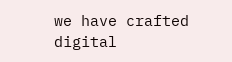we have crafted digital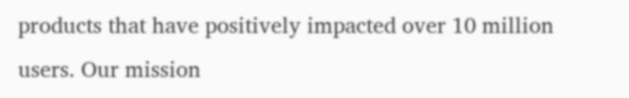products that have positively impacted over 10 million users. Our mission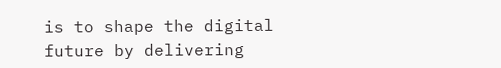is to shape the digital future by delivering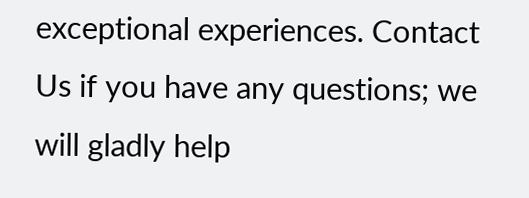exceptional experiences. Contact Us if you have any questions; we will gladly help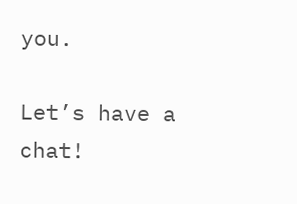you.

Let’s have a chat!